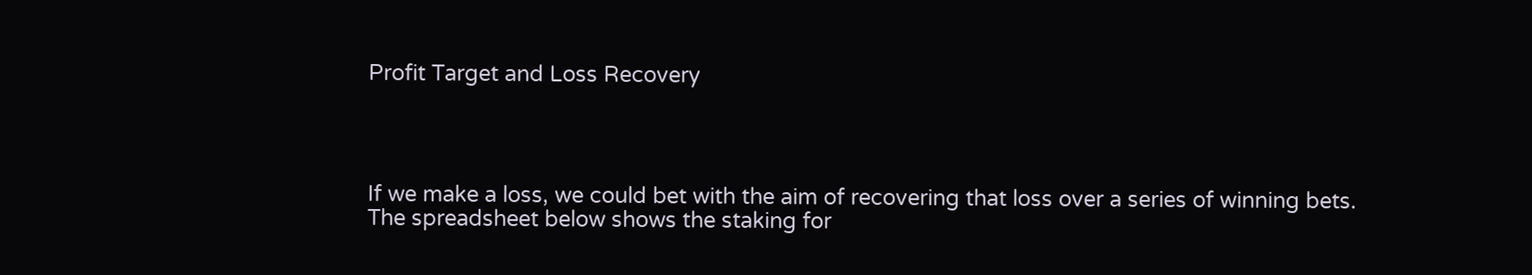Profit Target and Loss Recovery




If we make a loss, we could bet with the aim of recovering that loss over a series of winning bets.
The spreadsheet below shows the staking for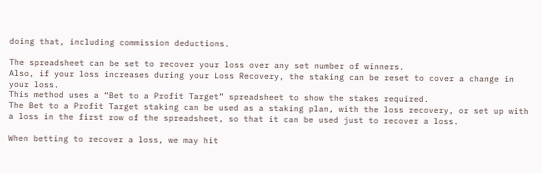doing that, including commission deductions.

The spreadsheet can be set to recover your loss over any set number of winners.
Also, if your loss increases during your Loss Recovery, the staking can be reset to cover a change in your loss.
This method uses a “Bet to a Profit Target” spreadsheet to show the stakes required.
The Bet to a Profit Target staking can be used as a staking plan, with the loss recovery, or set up with a loss in the first row of the spreadsheet, so that it can be used just to recover a loss.

When betting to recover a loss, we may hit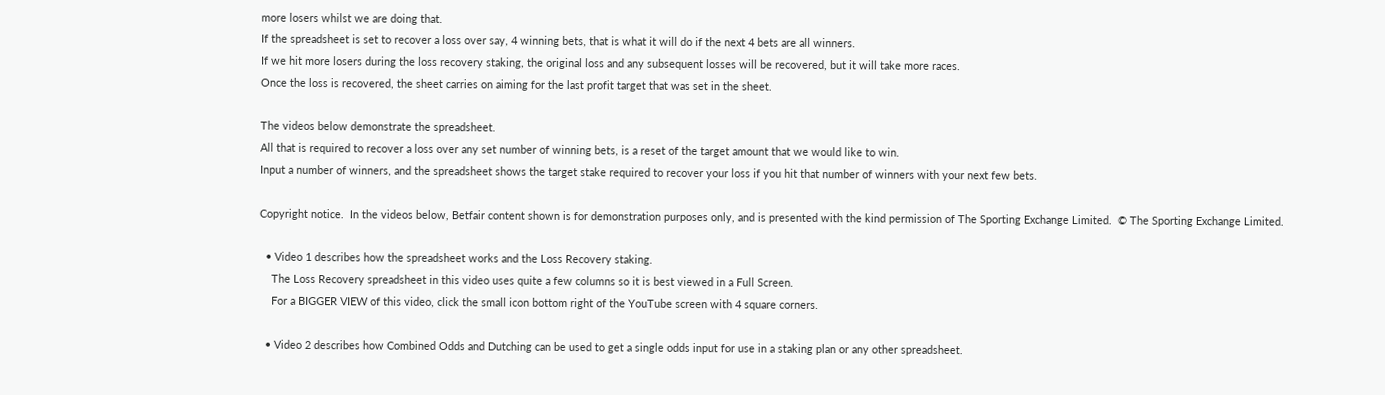more losers whilst we are doing that.
If the spreadsheet is set to recover a loss over say, 4 winning bets, that is what it will do if the next 4 bets are all winners.
If we hit more losers during the loss recovery staking, the original loss and any subsequent losses will be recovered, but it will take more races.
Once the loss is recovered, the sheet carries on aiming for the last profit target that was set in the sheet.

The videos below demonstrate the spreadsheet.
All that is required to recover a loss over any set number of winning bets, is a reset of the target amount that we would like to win.
Input a number of winners, and the spreadsheet shows the target stake required to recover your loss if you hit that number of winners with your next few bets.

Copyright notice.  In the videos below, Betfair content shown is for demonstration purposes only, and is presented with the kind permission of The Sporting Exchange Limited.  © The Sporting Exchange Limited.

  • Video 1 describes how the spreadsheet works and the Loss Recovery staking.
    The Loss Recovery spreadsheet in this video uses quite a few columns so it is best viewed in a Full Screen.
    For a BIGGER VIEW of this video, click the small icon bottom right of the YouTube screen with 4 square corners.

  • Video 2 describes how Combined Odds and Dutching can be used to get a single odds input for use in a staking plan or any other spreadsheet.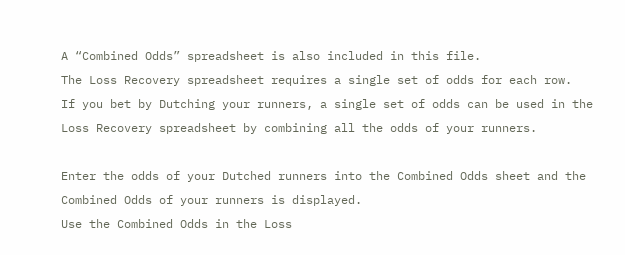A “Combined Odds” spreadsheet is also included in this file.
The Loss Recovery spreadsheet requires a single set of odds for each row.
If you bet by Dutching your runners, a single set of odds can be used in the Loss Recovery spreadsheet by combining all the odds of your runners.

Enter the odds of your Dutched runners into the Combined Odds sheet and the Combined Odds of your runners is displayed.
Use the Combined Odds in the Loss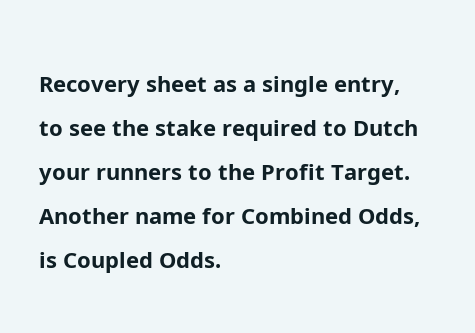Recovery sheet as a single entry, to see the stake required to Dutch your runners to the Profit Target.
Another name for Combined Odds, is Coupled Odds.